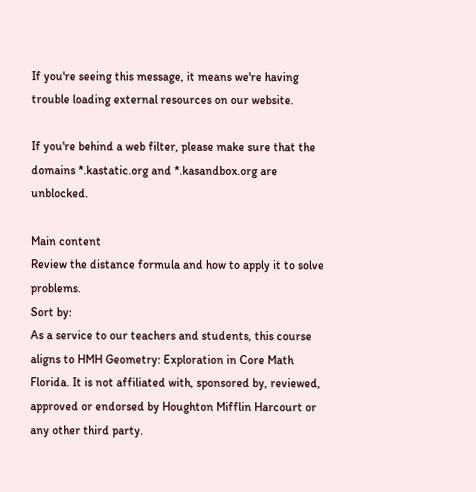If you're seeing this message, it means we're having trouble loading external resources on our website.

If you're behind a web filter, please make sure that the domains *.kastatic.org and *.kasandbox.org are unblocked.

Main content
Review the distance formula and how to apply it to solve problems.
Sort by:
As a service to our teachers and students, this course aligns to HMH Geometry: Exploration in Core Math Florida. It is not affiliated with, sponsored by, reviewed, approved or endorsed by Houghton Mifflin Harcourt or any other third party.